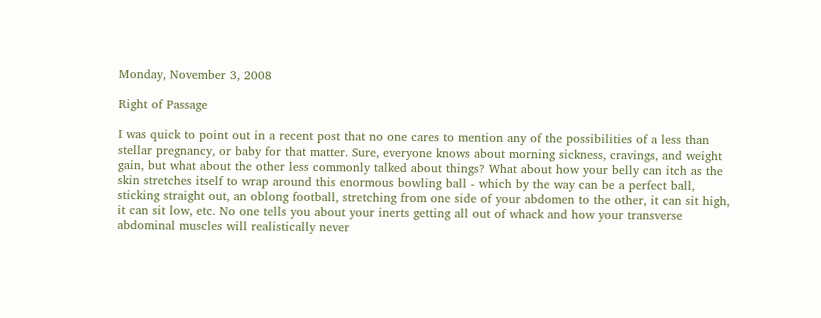Monday, November 3, 2008

Right of Passage

I was quick to point out in a recent post that no one cares to mention any of the possibilities of a less than stellar pregnancy, or baby for that matter. Sure, everyone knows about morning sickness, cravings, and weight gain, but what about the other less commonly talked about things? What about how your belly can itch as the skin stretches itself to wrap around this enormous bowling ball - which by the way can be a perfect ball, sticking straight out, an oblong football, stretching from one side of your abdomen to the other, it can sit high, it can sit low, etc. No one tells you about your inerts getting all out of whack and how your transverse abdominal muscles will realistically never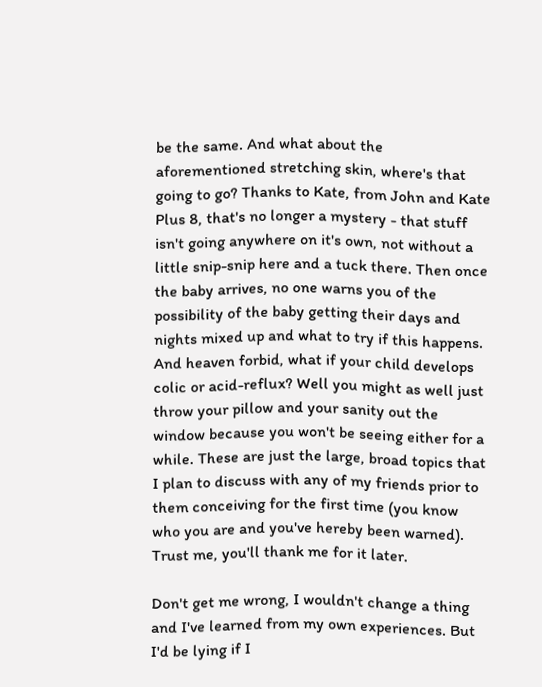be the same. And what about the aforementioned stretching skin, where's that going to go? Thanks to Kate, from John and Kate Plus 8, that's no longer a mystery - that stuff isn't going anywhere on it's own, not without a little snip-snip here and a tuck there. Then once the baby arrives, no one warns you of the possibility of the baby getting their days and nights mixed up and what to try if this happens. And heaven forbid, what if your child develops colic or acid-reflux? Well you might as well just throw your pillow and your sanity out the window because you won't be seeing either for a while. These are just the large, broad topics that I plan to discuss with any of my friends prior to them conceiving for the first time (you know who you are and you've hereby been warned). Trust me, you'll thank me for it later.

Don't get me wrong, I wouldn't change a thing and I've learned from my own experiences. But I'd be lying if I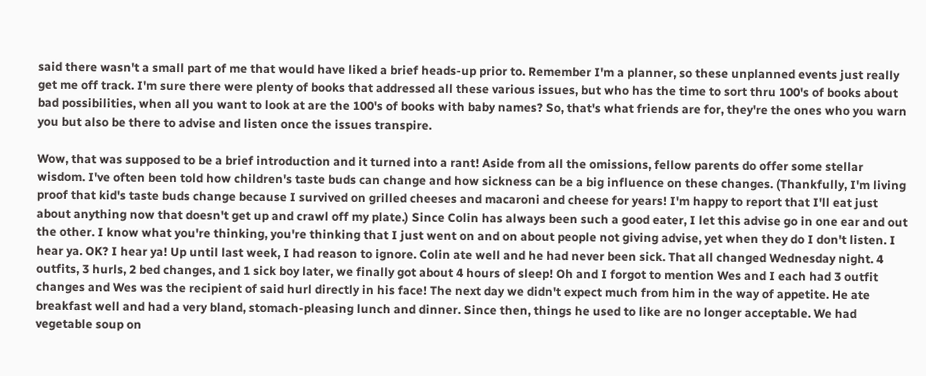said there wasn't a small part of me that would have liked a brief heads-up prior to. Remember I'm a planner, so these unplanned events just really get me off track. I'm sure there were plenty of books that addressed all these various issues, but who has the time to sort thru 100's of books about bad possibilities, when all you want to look at are the 100's of books with baby names? So, that's what friends are for, they're the ones who you warn you but also be there to advise and listen once the issues transpire.

Wow, that was supposed to be a brief introduction and it turned into a rant! Aside from all the omissions, fellow parents do offer some stellar wisdom. I've often been told how children's taste buds can change and how sickness can be a big influence on these changes. (Thankfully, I'm living proof that kid's taste buds change because I survived on grilled cheeses and macaroni and cheese for years! I'm happy to report that I'll eat just about anything now that doesn't get up and crawl off my plate.) Since Colin has always been such a good eater, I let this advise go in one ear and out the other. I know what you're thinking, you're thinking that I just went on and on about people not giving advise, yet when they do I don't listen. I hear ya. OK? I hear ya! Up until last week, I had reason to ignore. Colin ate well and he had never been sick. That all changed Wednesday night. 4 outfits, 3 hurls, 2 bed changes, and 1 sick boy later, we finally got about 4 hours of sleep! Oh and I forgot to mention Wes and I each had 3 outfit changes and Wes was the recipient of said hurl directly in his face! The next day we didn't expect much from him in the way of appetite. He ate breakfast well and had a very bland, stomach-pleasing lunch and dinner. Since then, things he used to like are no longer acceptable. We had vegetable soup on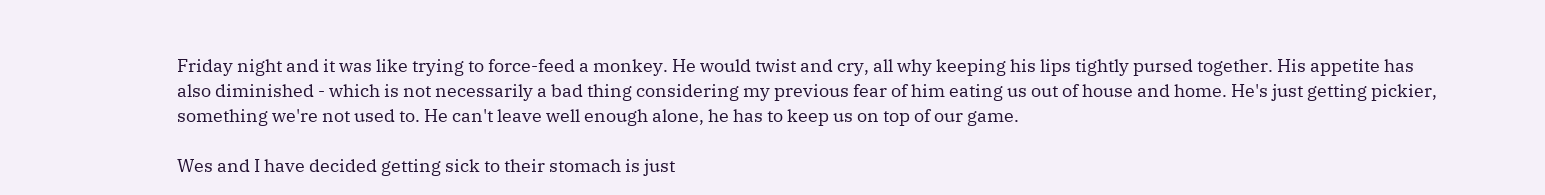Friday night and it was like trying to force-feed a monkey. He would twist and cry, all why keeping his lips tightly pursed together. His appetite has also diminished - which is not necessarily a bad thing considering my previous fear of him eating us out of house and home. He's just getting pickier, something we're not used to. He can't leave well enough alone, he has to keep us on top of our game.

Wes and I have decided getting sick to their stomach is just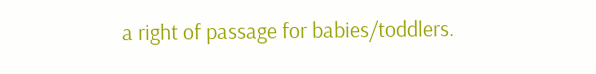a right of passage for babies/toddlers.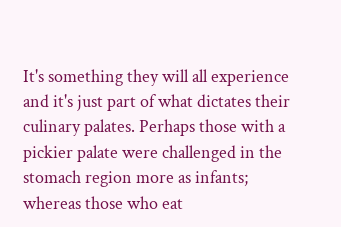It's something they will all experience and it's just part of what dictates their culinary palates. Perhaps those with a pickier palate were challenged in the stomach region more as infants; whereas those who eat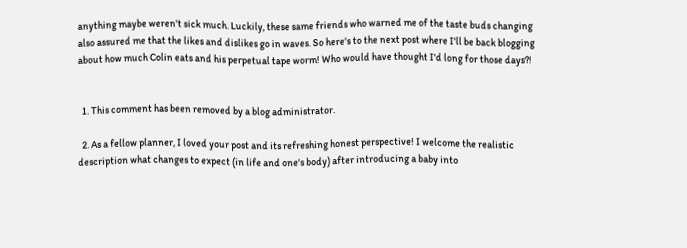anything maybe weren't sick much. Luckily, these same friends who warned me of the taste buds changing also assured me that the likes and dislikes go in waves. So here's to the next post where I'll be back blogging about how much Colin eats and his perpetual tape worm! Who would have thought I'd long for those days?!


  1. This comment has been removed by a blog administrator.

  2. As a fellow planner, I loved your post and its refreshing honest perspective! I welcome the realistic description what changes to expect (in life and one's body) after introducing a baby into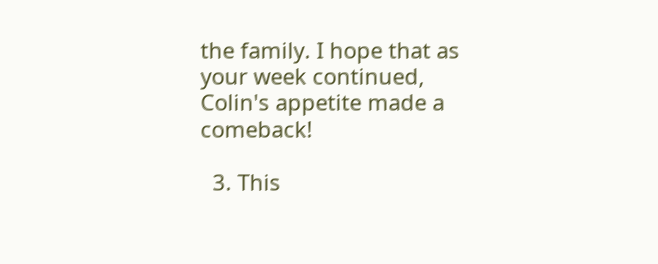the family. I hope that as your week continued, Colin's appetite made a comeback!

  3. This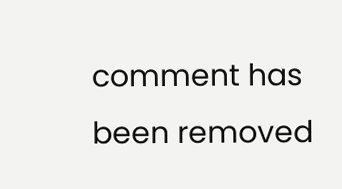comment has been removed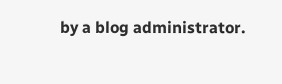by a blog administrator.